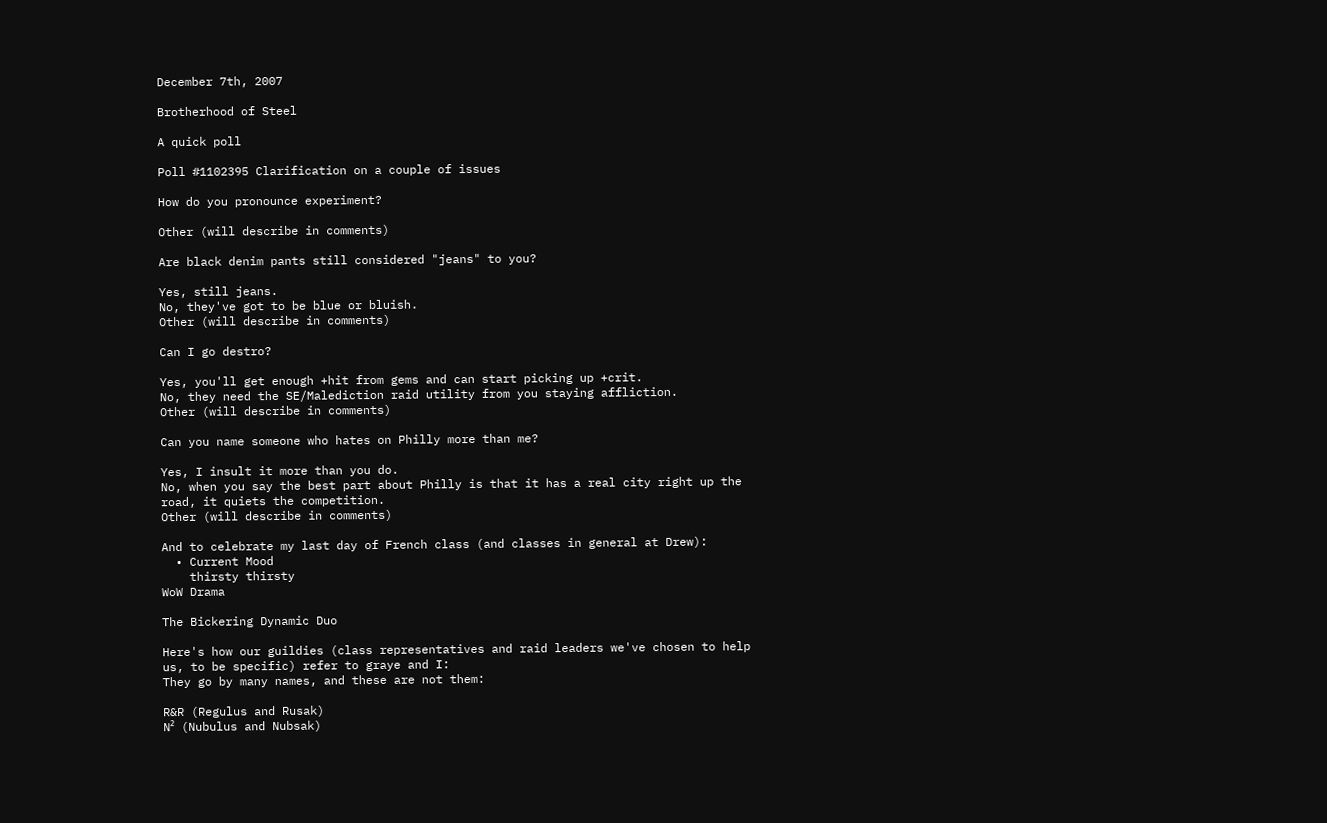December 7th, 2007

Brotherhood of Steel

A quick poll

Poll #1102395 Clarification on a couple of issues

How do you pronounce experiment?

Other (will describe in comments)

Are black denim pants still considered "jeans" to you?

Yes, still jeans.
No, they've got to be blue or bluish.
Other (will describe in comments)

Can I go destro?

Yes, you'll get enough +hit from gems and can start picking up +crit.
No, they need the SE/Malediction raid utility from you staying affliction.
Other (will describe in comments)

Can you name someone who hates on Philly more than me?

Yes, I insult it more than you do.
No, when you say the best part about Philly is that it has a real city right up the road, it quiets the competition.
Other (will describe in comments)

And to celebrate my last day of French class (and classes in general at Drew):
  • Current Mood
    thirsty thirsty
WoW Drama

The Bickering Dynamic Duo

Here's how our guildies (class representatives and raid leaders we've chosen to help us, to be specific) refer to graye and I:
They go by many names, and these are not them:

R&R (Regulus and Rusak)
N² (Nubulus and Nubsak)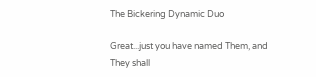The Bickering Dynamic Duo

Great...just you have named Them, and They shall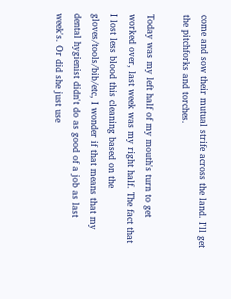come and sow their mutual strife across the land. I'll get the pitchforks and torches.

Today was my left half of my mouth's turn to get worked over, last week was my right half. The fact that I lost less blood this cleaning based on the gloves/tools/bib/etc, I wonder if that means that my dental hygienist didn't do as good of a job as last week's. Or did she just use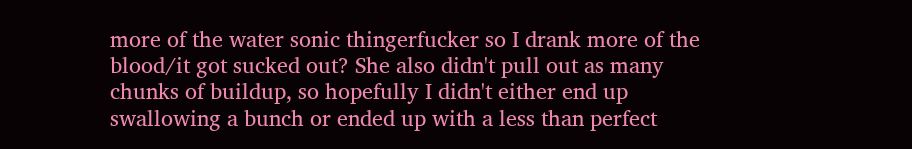more of the water sonic thingerfucker so I drank more of the blood/it got sucked out? She also didn't pull out as many chunks of buildup, so hopefully I didn't either end up swallowing a bunch or ended up with a less than perfect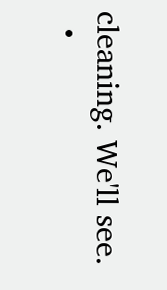cleaning. We'll see.
  •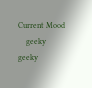Current Mood
    geeky geeky